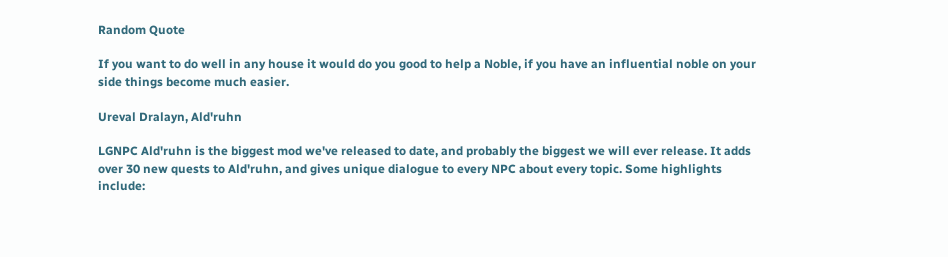Random Quote

If you want to do well in any house it would do you good to help a Noble, if you have an influential noble on your side things become much easier.

Ureval Dralayn, Ald'ruhn

LGNPC Ald'ruhn is the biggest mod we've released to date, and probably the biggest we will ever release. It adds over 30 new quests to Ald'ruhn, and gives unique dialogue to every NPC about every topic. Some highlights include: